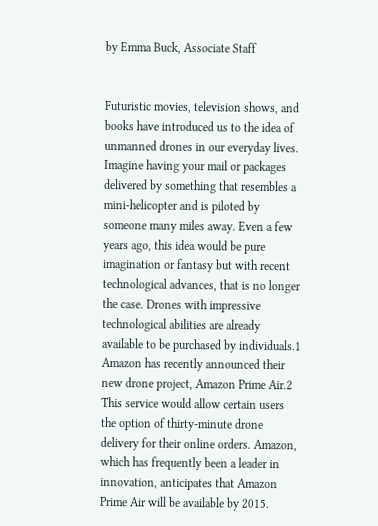by Emma Buck, Associate Staff


Futuristic movies, television shows, and books have introduced us to the idea of unmanned drones in our everyday lives. Imagine having your mail or packages delivered by something that resembles a mini-helicopter and is piloted by someone many miles away. Even a few years ago, this idea would be pure imagination or fantasy but with recent technological advances, that is no longer the case. Drones with impressive technological abilities are already available to be purchased by individuals.1 Amazon has recently announced their new drone project, Amazon Prime Air.2 This service would allow certain users the option of thirty-minute drone delivery for their online orders. Amazon, which has frequently been a leader in innovation, anticipates that Amazon Prime Air will be available by 2015.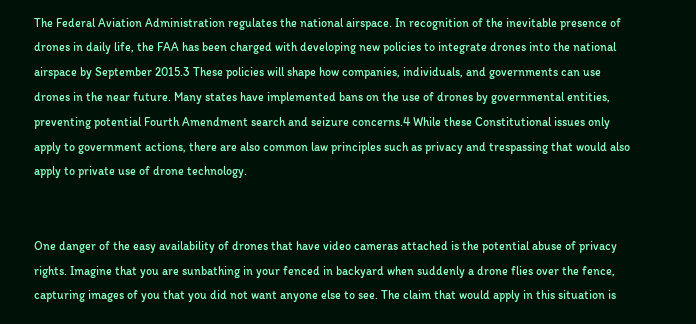The Federal Aviation Administration regulates the national airspace. In recognition of the inevitable presence of drones in daily life, the FAA has been charged with developing new policies to integrate drones into the national airspace by September 2015.3 These policies will shape how companies, individuals, and governments can use drones in the near future. Many states have implemented bans on the use of drones by governmental entities, preventing potential Fourth Amendment search and seizure concerns.4 While these Constitutional issues only apply to government actions, there are also common law principles such as privacy and trespassing that would also apply to private use of drone technology.


One danger of the easy availability of drones that have video cameras attached is the potential abuse of privacy rights. Imagine that you are sunbathing in your fenced in backyard when suddenly a drone flies over the fence, capturing images of you that you did not want anyone else to see. The claim that would apply in this situation is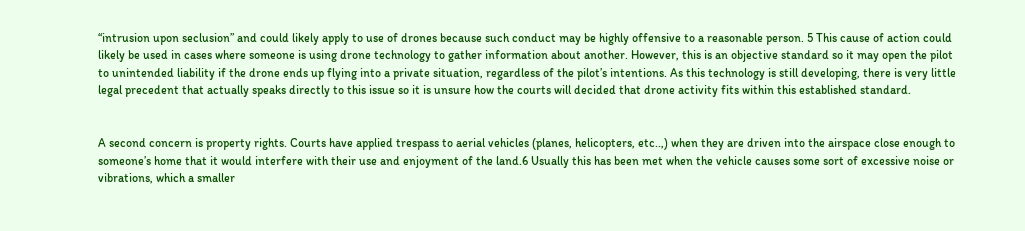“intrusion upon seclusion” and could likely apply to use of drones because such conduct may be highly offensive to a reasonable person. 5 This cause of action could likely be used in cases where someone is using drone technology to gather information about another. However, this is an objective standard so it may open the pilot to unintended liability if the drone ends up flying into a private situation, regardless of the pilot’s intentions. As this technology is still developing, there is very little legal precedent that actually speaks directly to this issue so it is unsure how the courts will decided that drone activity fits within this established standard.


A second concern is property rights. Courts have applied trespass to aerial vehicles (planes, helicopters, etc..,) when they are driven into the airspace close enough to someone’s home that it would interfere with their use and enjoyment of the land.6 Usually this has been met when the vehicle causes some sort of excessive noise or vibrations, which a smaller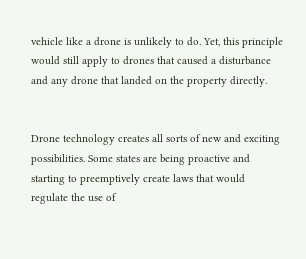vehicle like a drone is unlikely to do. Yet, this principle would still apply to drones that caused a disturbance and any drone that landed on the property directly.


Drone technology creates all sorts of new and exciting possibilities. Some states are being proactive and starting to preemptively create laws that would regulate the use of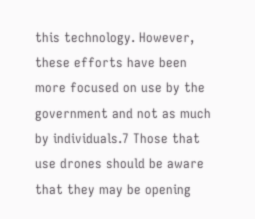this technology. However, these efforts have been more focused on use by the government and not as much by individuals.7 Those that use drones should be aware that they may be opening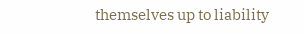themselves up to liability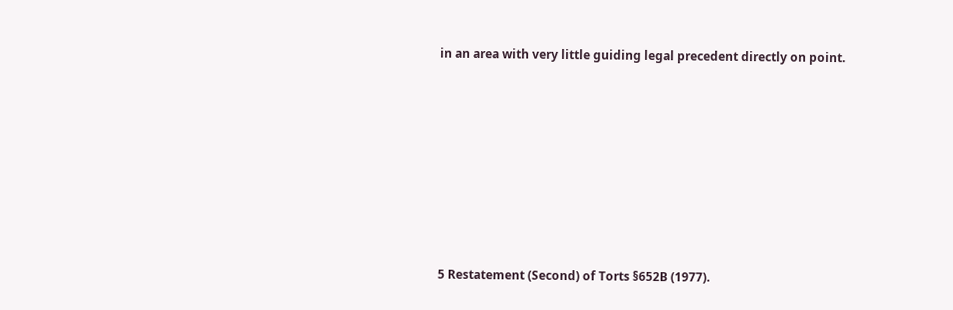in an area with very little guiding legal precedent directly on point.









5 Restatement (Second) of Torts §652B (1977).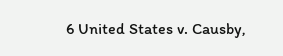6 United States v. Causby,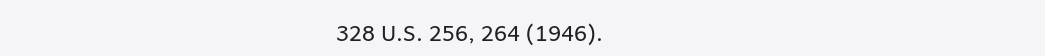328 U.S. 256, 264 (1946).